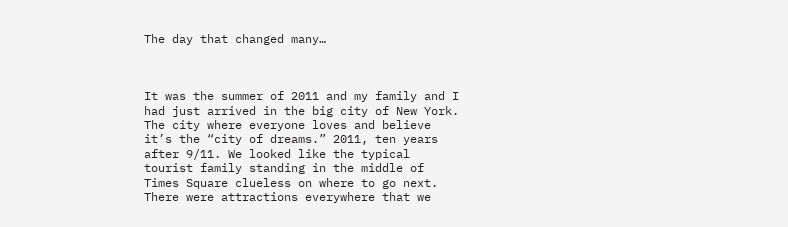The day that changed many…



It was the summer of 2011 and my family and I had just arrived in the big city of New York. The city where everyone loves and believe it’s the “city of dreams.” 2011, ten years after 9/11. We looked like the typical tourist family standing in the middle of Times Square clueless on where to go next. There were attractions everywhere that we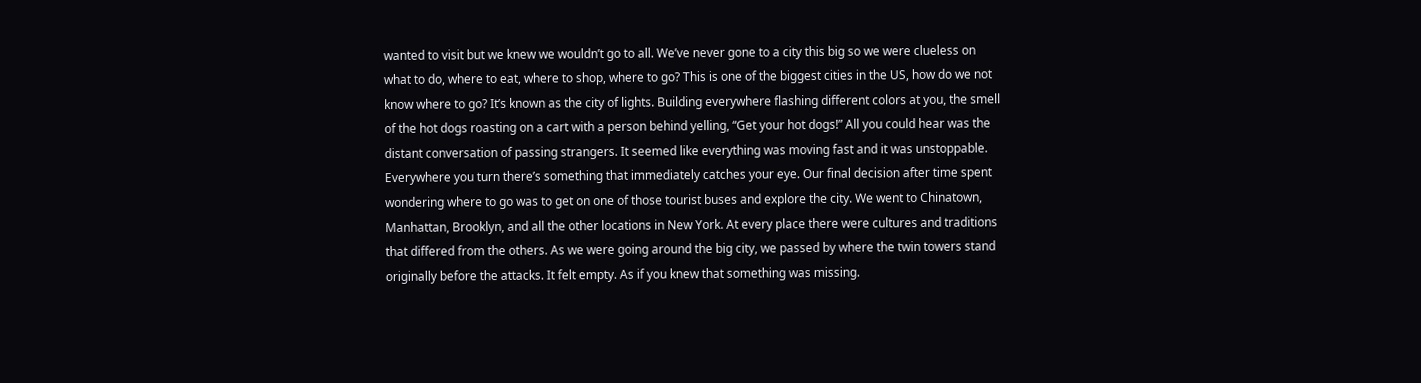wanted to visit but we knew we wouldn’t go to all. We’ve never gone to a city this big so we were clueless on what to do, where to eat, where to shop, where to go? This is one of the biggest cities in the US, how do we not know where to go? It’s known as the city of lights. Building everywhere flashing different colors at you, the smell of the hot dogs roasting on a cart with a person behind yelling, “Get your hot dogs!” All you could hear was the distant conversation of passing strangers. It seemed like everything was moving fast and it was unstoppable. Everywhere you turn there’s something that immediately catches your eye. Our final decision after time spent wondering where to go was to get on one of those tourist buses and explore the city. We went to Chinatown, Manhattan, Brooklyn, and all the other locations in New York. At every place there were cultures and traditions that differed from the others. As we were going around the big city, we passed by where the twin towers stand originally before the attacks. It felt empty. As if you knew that something was missing.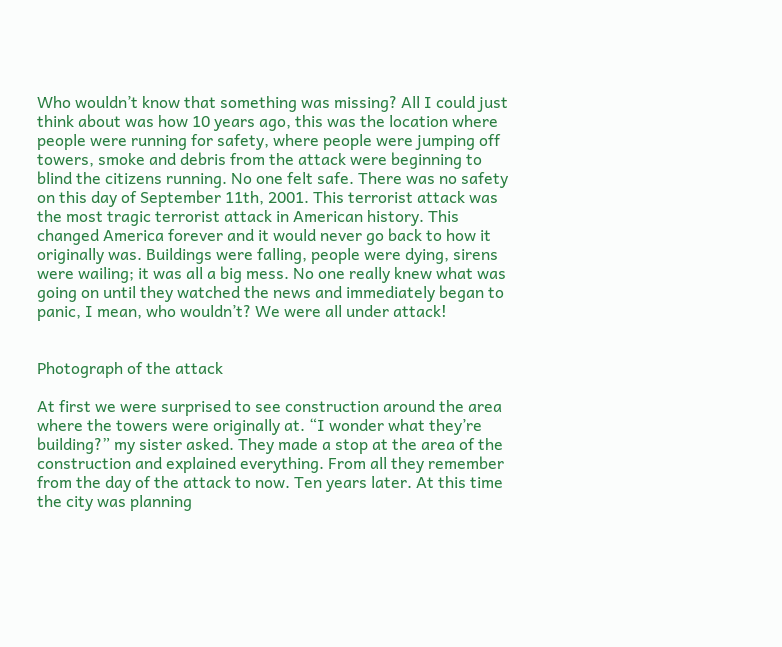Who wouldn’t know that something was missing? All I could just think about was how 10 years ago, this was the location where people were running for safety, where people were jumping off towers, smoke and debris from the attack were beginning to blind the citizens running. No one felt safe. There was no safety on this day of September 11th, 2001. This terrorist attack was the most tragic terrorist attack in American history. This changed America forever and it would never go back to how it originally was. Buildings were falling, people were dying, sirens were wailing; it was all a big mess. No one really knew what was going on until they watched the news and immediately began to panic, I mean, who wouldn’t? We were all under attack!


Photograph of the attack

At first we were surprised to see construction around the area where the towers were originally at. “I wonder what they’re building?” my sister asked. They made a stop at the area of the construction and explained everything. From all they remember from the day of the attack to now. Ten years later. At this time the city was planning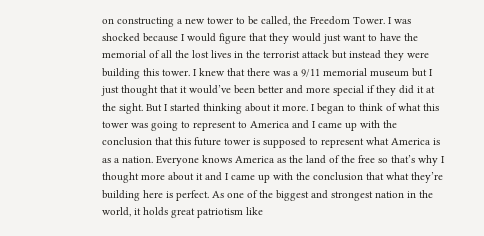on constructing a new tower to be called, the Freedom Tower. I was shocked because I would figure that they would just want to have the memorial of all the lost lives in the terrorist attack but instead they were building this tower. I knew that there was a 9/11 memorial museum but I just thought that it would’ve been better and more special if they did it at the sight. But I started thinking about it more. I began to think of what this tower was going to represent to America and I came up with the conclusion that this future tower is supposed to represent what America is as a nation. Everyone knows America as the land of the free so that’s why I thought more about it and I came up with the conclusion that what they’re building here is perfect. As one of the biggest and strongest nation in the world, it holds great patriotism like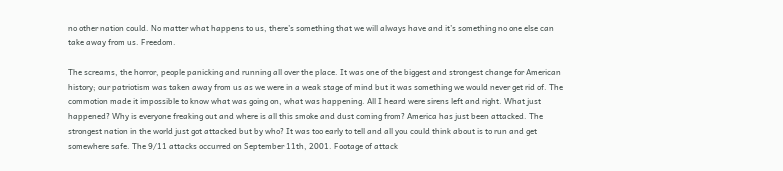no other nation could. No matter what happens to us, there’s something that we will always have and it’s something no one else can take away from us. Freedom.

The screams, the horror, people panicking and running all over the place. It was one of the biggest and strongest change for American history; our patriotism was taken away from us as we were in a weak stage of mind but it was something we would never get rid of. The commotion made it impossible to know what was going on, what was happening. All I heard were sirens left and right. What just happened? Why is everyone freaking out and where is all this smoke and dust coming from? America has just been attacked. The strongest nation in the world just got attacked but by who? It was too early to tell and all you could think about is to run and get somewhere safe. The 9/11 attacks occurred on September 11th, 2001. Footage of attack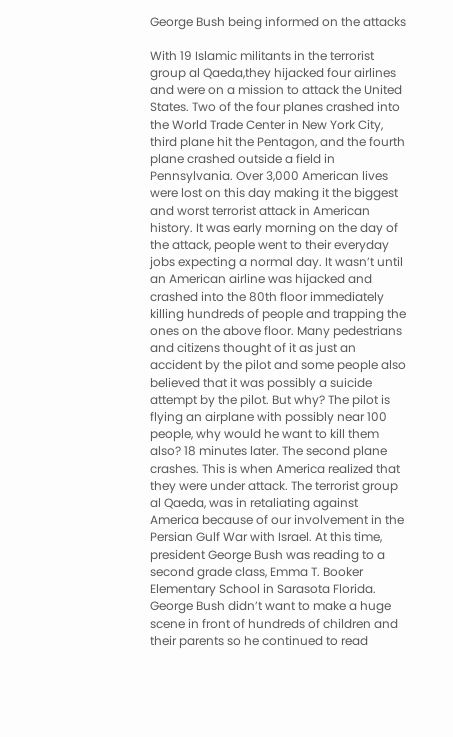George Bush being informed on the attacks

With 19 Islamic militants in the terrorist group al Qaeda,they hijacked four airlines and were on a mission to attack the United States. Two of the four planes crashed into the World Trade Center in New York City, third plane hit the Pentagon, and the fourth plane crashed outside a field in Pennsylvania. Over 3,000 American lives were lost on this day making it the biggest and worst terrorist attack in American history. It was early morning on the day of the attack, people went to their everyday jobs expecting a normal day. It wasn’t until an American airline was hijacked and crashed into the 80th floor immediately killing hundreds of people and trapping the ones on the above floor. Many pedestrians and citizens thought of it as just an accident by the pilot and some people also believed that it was possibly a suicide attempt by the pilot. But why? The pilot is flying an airplane with possibly near 100 people, why would he want to kill them also? 18 minutes later. The second plane crashes. This is when America realized that they were under attack. The terrorist group al Qaeda, was in retaliating against America because of our involvement in the Persian Gulf War with Israel. At this time, president George Bush was reading to a second grade class, Emma T. Booker Elementary School in Sarasota Florida. George Bush didn’t want to make a huge scene in front of hundreds of children and their parents so he continued to read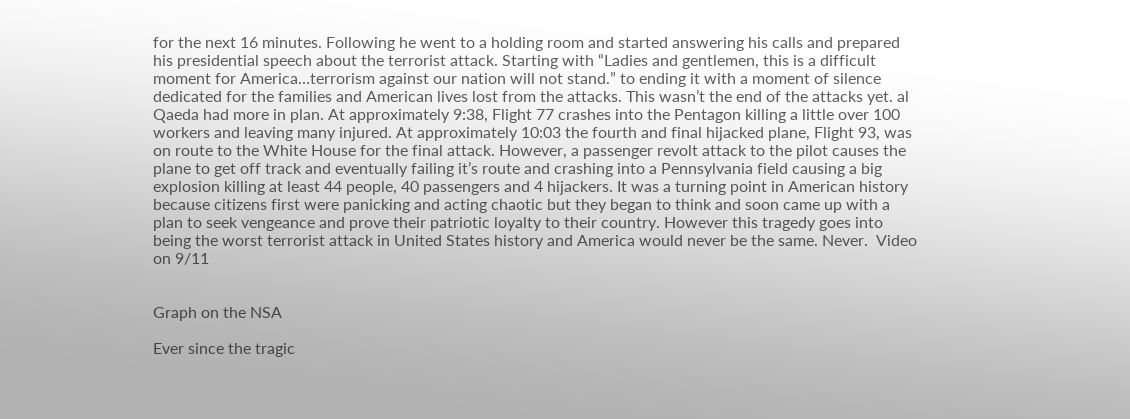for the next 16 minutes. Following he went to a holding room and started answering his calls and prepared his presidential speech about the terrorist attack. Starting with “Ladies and gentlemen, this is a difficult moment for America…terrorism against our nation will not stand.” to ending it with a moment of silence dedicated for the families and American lives lost from the attacks. This wasn’t the end of the attacks yet. al Qaeda had more in plan. At approximately 9:38, Flight 77 crashes into the Pentagon killing a little over 100 workers and leaving many injured. At approximately 10:03 the fourth and final hijacked plane, Flight 93, was on route to the White House for the final attack. However, a passenger revolt attack to the pilot causes the plane to get off track and eventually failing it’s route and crashing into a Pennsylvania field causing a big explosion killing at least 44 people, 40 passengers and 4 hijackers. It was a turning point in American history because citizens first were panicking and acting chaotic but they began to think and soon came up with a plan to seek vengeance and prove their patriotic loyalty to their country. However this tragedy goes into being the worst terrorist attack in United States history and America would never be the same. Never.  Video on 9/11


Graph on the NSA

Ever since the tragic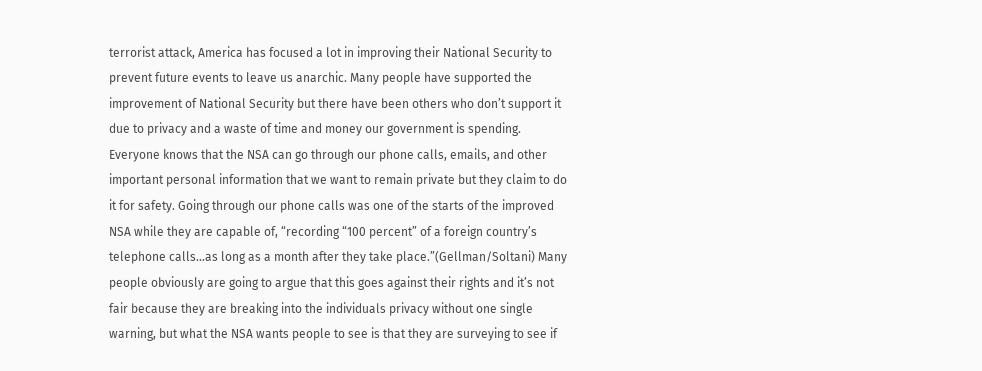terrorist attack, America has focused a lot in improving their National Security to prevent future events to leave us anarchic. Many people have supported the improvement of National Security but there have been others who don’t support it due to privacy and a waste of time and money our government is spending. Everyone knows that the NSA can go through our phone calls, emails, and other important personal information that we want to remain private but they claim to do it for safety. Going through our phone calls was one of the starts of the improved NSA while they are capable of, “recording “100 percent” of a foreign country’s telephone calls…as long as a month after they take place.”(Gellman/Soltani) Many people obviously are going to argue that this goes against their rights and it’s not fair because they are breaking into the individuals privacy without one single warning, but what the NSA wants people to see is that they are surveying to see if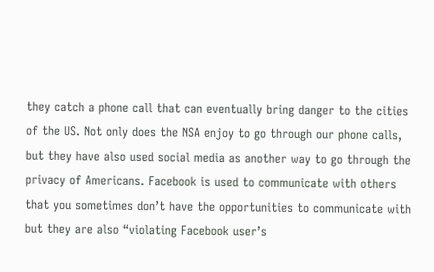they catch a phone call that can eventually bring danger to the cities of the US. Not only does the NSA enjoy to go through our phone calls, but they have also used social media as another way to go through the privacy of Americans. Facebook is used to communicate with others that you sometimes don’t have the opportunities to communicate with but they are also “violating Facebook user’s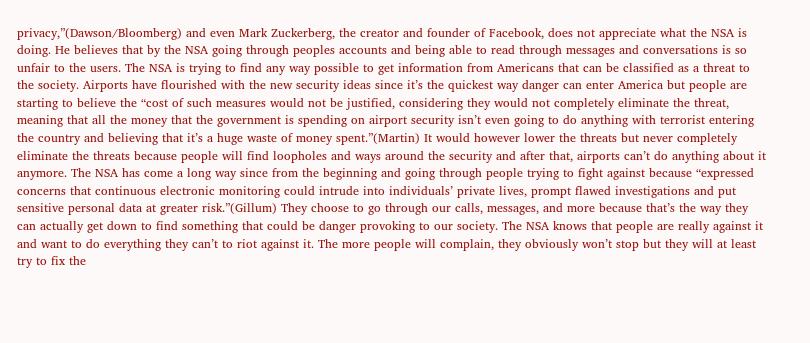privacy,”(Dawson/Bloomberg) and even Mark Zuckerberg, the creator and founder of Facebook, does not appreciate what the NSA is doing. He believes that by the NSA going through peoples accounts and being able to read through messages and conversations is so unfair to the users. The NSA is trying to find any way possible to get information from Americans that can be classified as a threat to the society. Airports have flourished with the new security ideas since it’s the quickest way danger can enter America but people are starting to believe the “cost of such measures would not be justified, considering they would not completely eliminate the threat, meaning that all the money that the government is spending on airport security isn’t even going to do anything with terrorist entering the country and believing that it’s a huge waste of money spent.”(Martin) It would however lower the threats but never completely eliminate the threats because people will find loopholes and ways around the security and after that, airports can’t do anything about it anymore. The NSA has come a long way since from the beginning and going through people trying to fight against because “expressed concerns that continuous electronic monitoring could intrude into individuals’ private lives, prompt flawed investigations and put sensitive personal data at greater risk.”(Gillum) They choose to go through our calls, messages, and more because that’s the way they can actually get down to find something that could be danger provoking to our society. The NSA knows that people are really against it and want to do everything they can’t to riot against it. The more people will complain, they obviously won’t stop but they will at least try to fix the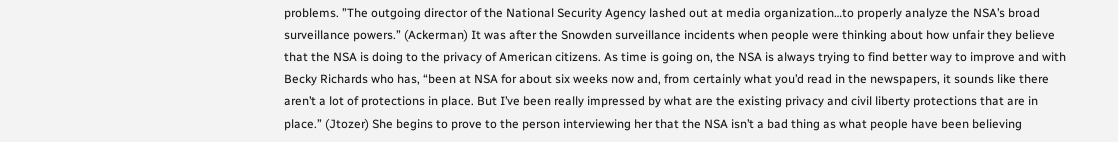problems. ”The outgoing director of the National Security Agency lashed out at media organization…to properly analyze the NSA’s broad surveillance powers.” (Ackerman) It was after the Snowden surveillance incidents when people were thinking about how unfair they believe that the NSA is doing to the privacy of American citizens. As time is going on, the NSA is always trying to find better way to improve and with Becky Richards who has, “been at NSA for about six weeks now and, from certainly what you’d read in the newspapers, it sounds like there aren’t a lot of protections in place. But I’ve been really impressed by what are the existing privacy and civil liberty protections that are in place.” (Jtozer) She begins to prove to the person interviewing her that the NSA isn’t a bad thing as what people have been believing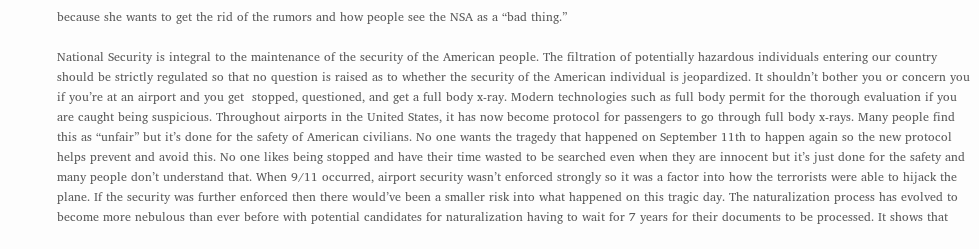because she wants to get the rid of the rumors and how people see the NSA as a “bad thing.”

National Security is integral to the maintenance of the security of the American people. The filtration of potentially hazardous individuals entering our country should be strictly regulated so that no question is raised as to whether the security of the American individual is jeopardized. It shouldn’t bother you or concern you if you’re at an airport and you get  stopped, questioned, and get a full body x-ray. Modern technologies such as full body permit for the thorough evaluation if you are caught being suspicious. Throughout airports in the United States, it has now become protocol for passengers to go through full body x-rays. Many people find this as “unfair” but it’s done for the safety of American civilians. No one wants the tragedy that happened on September 11th to happen again so the new protocol helps prevent and avoid this. No one likes being stopped and have their time wasted to be searched even when they are innocent but it’s just done for the safety and many people don’t understand that. When 9/11 occurred, airport security wasn’t enforced strongly so it was a factor into how the terrorists were able to hijack the plane. If the security was further enforced then there would’ve been a smaller risk into what happened on this tragic day. The naturalization process has evolved to become more nebulous than ever before with potential candidates for naturalization having to wait for 7 years for their documents to be processed. It shows that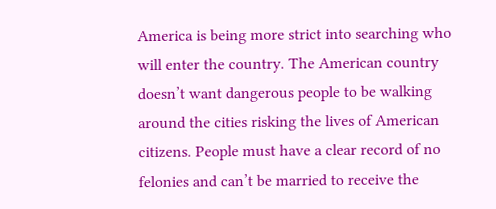America is being more strict into searching who will enter the country. The American country doesn’t want dangerous people to be walking around the cities risking the lives of American citizens. People must have a clear record of no felonies and can’t be married to receive the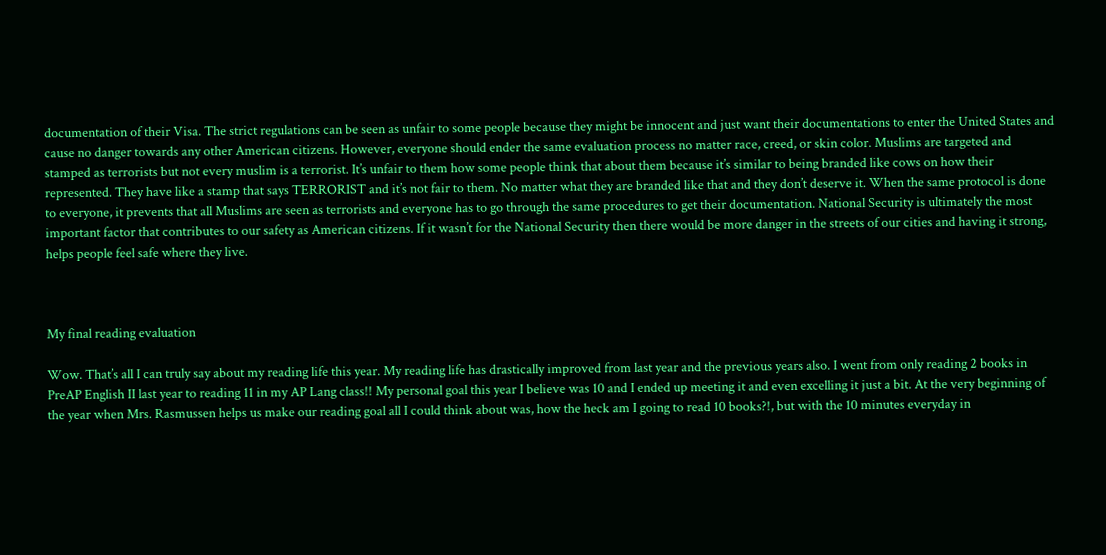documentation of their Visa. The strict regulations can be seen as unfair to some people because they might be innocent and just want their documentations to enter the United States and cause no danger towards any other American citizens. However, everyone should ender the same evaluation process no matter race, creed, or skin color. Muslims are targeted and stamped as terrorists but not every muslim is a terrorist. It’s unfair to them how some people think that about them because it’s similar to being branded like cows on how their represented. They have like a stamp that says TERRORIST and it’s not fair to them. No matter what they are branded like that and they don’t deserve it. When the same protocol is done to everyone, it prevents that all Muslims are seen as terrorists and everyone has to go through the same procedures to get their documentation. National Security is ultimately the most important factor that contributes to our safety as American citizens. If it wasn’t for the National Security then there would be more danger in the streets of our cities and having it strong, helps people feel safe where they live.



My final reading evaluation

Wow. That’s all I can truly say about my reading life this year. My reading life has drastically improved from last year and the previous years also. I went from only reading 2 books in PreAP English II last year to reading 11 in my AP Lang class!! My personal goal this year I believe was 10 and I ended up meeting it and even excelling it just a bit. At the very beginning of the year when Mrs. Rasmussen helps us make our reading goal all I could think about was, how the heck am I going to read 10 books?!, but with the 10 minutes everyday in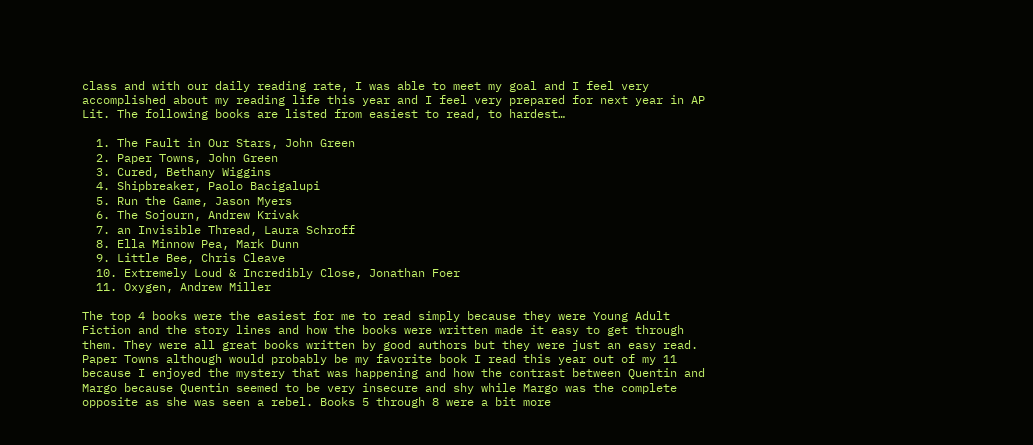class and with our daily reading rate, I was able to meet my goal and I feel very accomplished about my reading life this year and I feel very prepared for next year in AP Lit. The following books are listed from easiest to read, to hardest…

  1. The Fault in Our Stars, John Green
  2. Paper Towns, John Green
  3. Cured, Bethany Wiggins
  4. Shipbreaker, Paolo Bacigalupi
  5. Run the Game, Jason Myers
  6. The Sojourn, Andrew Krivak
  7. an Invisible Thread, Laura Schroff
  8. Ella Minnow Pea, Mark Dunn
  9. Little Bee, Chris Cleave
  10. Extremely Loud & Incredibly Close, Jonathan Foer
  11. Oxygen, Andrew Miller

The top 4 books were the easiest for me to read simply because they were Young Adult Fiction and the story lines and how the books were written made it easy to get through them. They were all great books written by good authors but they were just an easy read. Paper Towns although would probably be my favorite book I read this year out of my 11 because I enjoyed the mystery that was happening and how the contrast between Quentin and Margo because Quentin seemed to be very insecure and shy while Margo was the complete opposite as she was seen a rebel. Books 5 through 8 were a bit more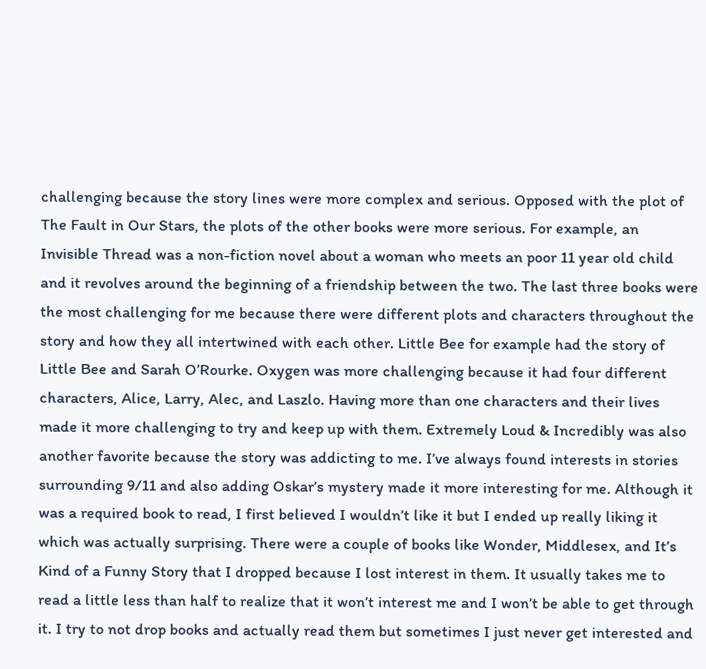challenging because the story lines were more complex and serious. Opposed with the plot of The Fault in Our Stars, the plots of the other books were more serious. For example, an Invisible Thread was a non-fiction novel about a woman who meets an poor 11 year old child and it revolves around the beginning of a friendship between the two. The last three books were the most challenging for me because there were different plots and characters throughout the story and how they all intertwined with each other. Little Bee for example had the story of Little Bee and Sarah O’Rourke. Oxygen was more challenging because it had four different characters, Alice, Larry, Alec, and Laszlo. Having more than one characters and their lives made it more challenging to try and keep up with them. Extremely Loud & Incredibly was also another favorite because the story was addicting to me. I’ve always found interests in stories surrounding 9/11 and also adding Oskar’s mystery made it more interesting for me. Although it was a required book to read, I first believed I wouldn’t like it but I ended up really liking it which was actually surprising. There were a couple of books like Wonder, Middlesex, and It’s Kind of a Funny Story that I dropped because I lost interest in them. It usually takes me to read a little less than half to realize that it won’t interest me and I won’t be able to get through it. I try to not drop books and actually read them but sometimes I just never get interested and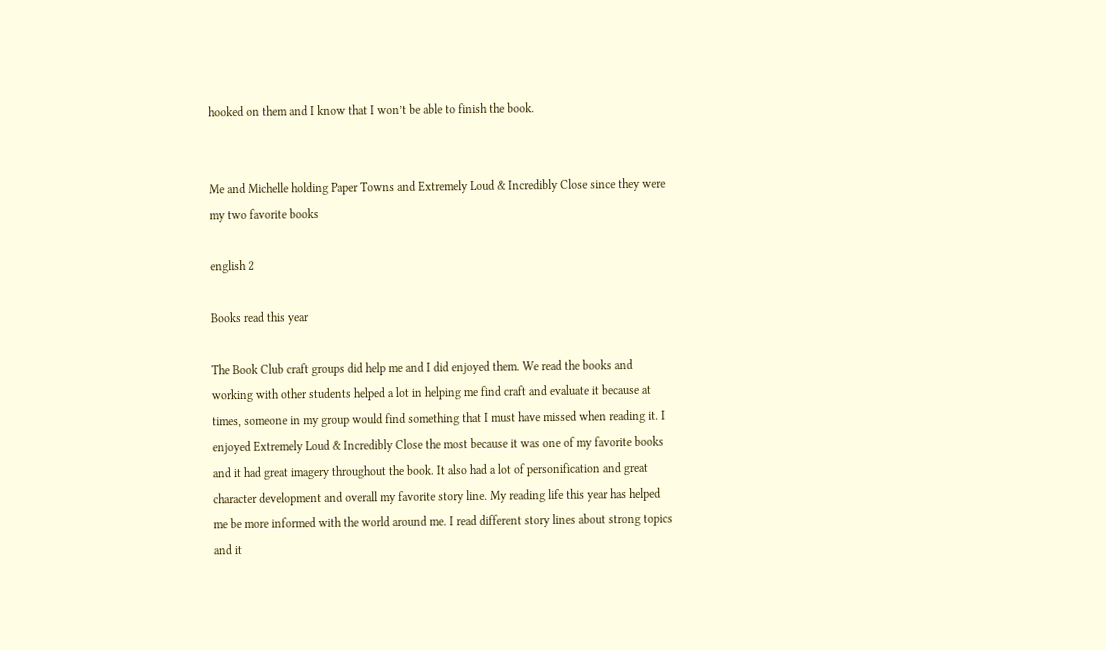hooked on them and I know that I won’t be able to finish the book.


Me and Michelle holding Paper Towns and Extremely Loud & Incredibly Close since they were my two favorite books

english 2

Books read this year

The Book Club craft groups did help me and I did enjoyed them. We read the books and working with other students helped a lot in helping me find craft and evaluate it because at times, someone in my group would find something that I must have missed when reading it. I enjoyed Extremely Loud & Incredibly Close the most because it was one of my favorite books and it had great imagery throughout the book. It also had a lot of personification and great character development and overall my favorite story line. My reading life this year has helped me be more informed with the world around me. I read different story lines about strong topics and it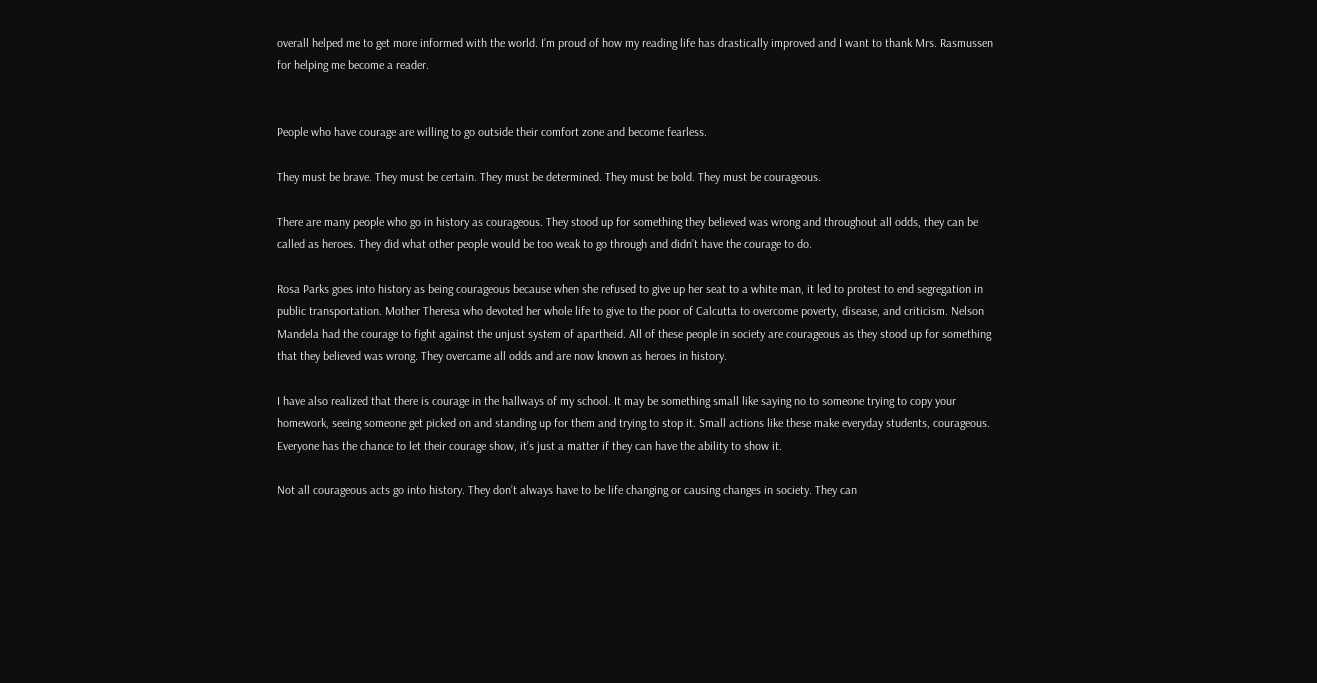overall helped me to get more informed with the world. I’m proud of how my reading life has drastically improved and I want to thank Mrs. Rasmussen for helping me become a reader.


People who have courage are willing to go outside their comfort zone and become fearless.

They must be brave. They must be certain. They must be determined. They must be bold. They must be courageous.

There are many people who go in history as courageous. They stood up for something they believed was wrong and throughout all odds, they can be called as heroes. They did what other people would be too weak to go through and didn’t have the courage to do.

Rosa Parks goes into history as being courageous because when she refused to give up her seat to a white man, it led to protest to end segregation in public transportation. Mother Theresa who devoted her whole life to give to the poor of Calcutta to overcome poverty, disease, and criticism. Nelson Mandela had the courage to fight against the unjust system of apartheid. All of these people in society are courageous as they stood up for something that they believed was wrong. They overcame all odds and are now known as heroes in history.

I have also realized that there is courage in the hallways of my school. It may be something small like saying no to someone trying to copy your homework, seeing someone get picked on and standing up for them and trying to stop it. Small actions like these make everyday students, courageous. Everyone has the chance to let their courage show, it’s just a matter if they can have the ability to show it.

Not all courageous acts go into history. They don’t always have to be life changing or causing changes in society. They can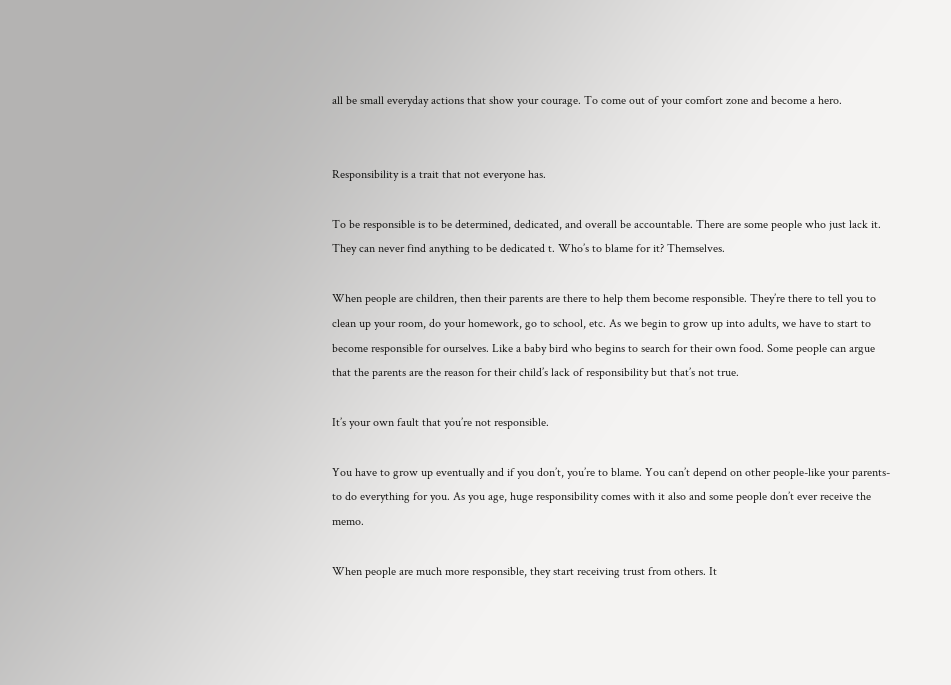all be small everyday actions that show your courage. To come out of your comfort zone and become a hero.


Responsibility is a trait that not everyone has.

To be responsible is to be determined, dedicated, and overall be accountable. There are some people who just lack it. They can never find anything to be dedicated t. Who’s to blame for it? Themselves.

When people are children, then their parents are there to help them become responsible. They’re there to tell you to clean up your room, do your homework, go to school, etc. As we begin to grow up into adults, we have to start to become responsible for ourselves. Like a baby bird who begins to search for their own food. Some people can argue that the parents are the reason for their child’s lack of responsibility but that’s not true.

It’s your own fault that you’re not responsible.

You have to grow up eventually and if you don’t, you’re to blame. You can’t depend on other people-like your parents- to do everything for you. As you age, huge responsibility comes with it also and some people don’t ever receive the memo.

When people are much more responsible, they start receiving trust from others. It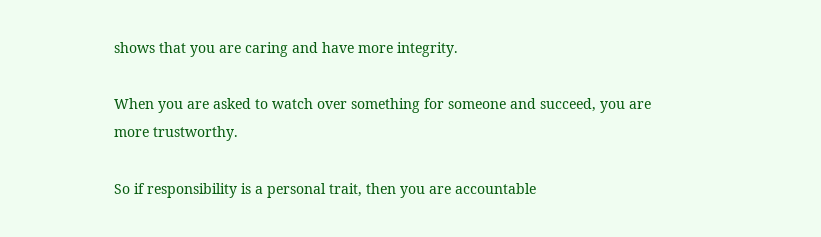shows that you are caring and have more integrity.

When you are asked to watch over something for someone and succeed, you are more trustworthy.

So if responsibility is a personal trait, then you are accountable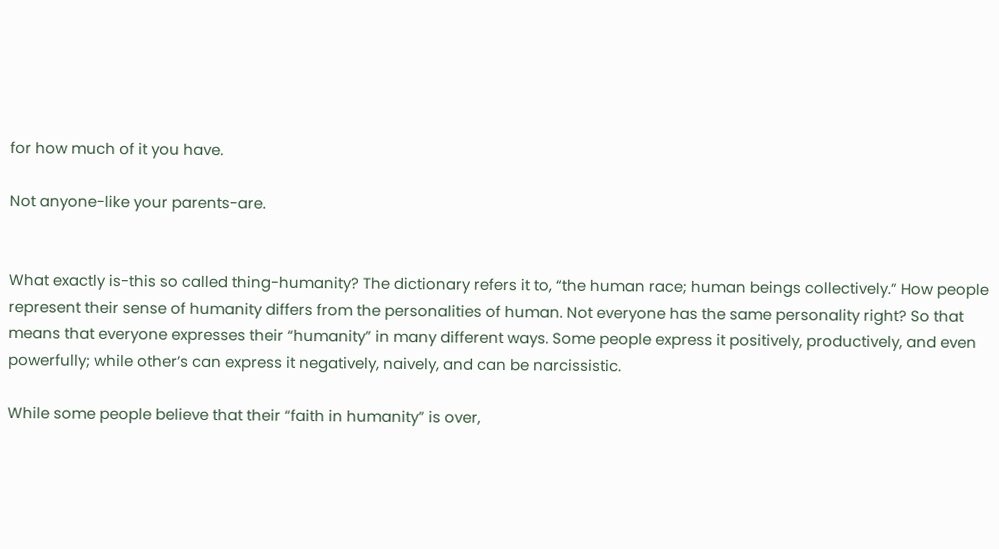for how much of it you have.

Not anyone-like your parents-are.


What exactly is-this so called thing-humanity? The dictionary refers it to, “the human race; human beings collectively.” How people represent their sense of humanity differs from the personalities of human. Not everyone has the same personality right? So that means that everyone expresses their “humanity” in many different ways. Some people express it positively, productively, and even powerfully; while other’s can express it negatively, naively, and can be narcissistic.

While some people believe that their “faith in humanity” is over,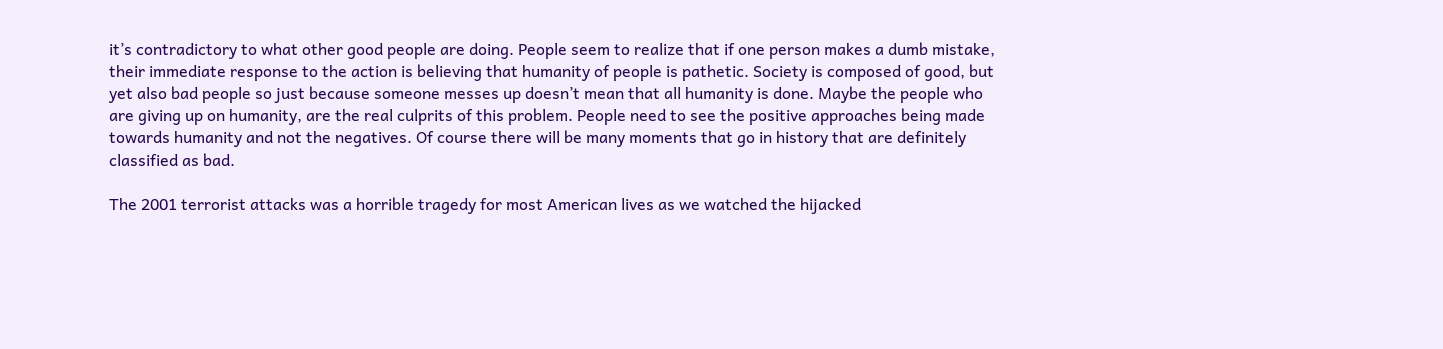it’s contradictory to what other good people are doing. People seem to realize that if one person makes a dumb mistake, their immediate response to the action is believing that humanity of people is pathetic. Society is composed of good, but yet also bad people so just because someone messes up doesn’t mean that all humanity is done. Maybe the people who are giving up on humanity, are the real culprits of this problem. People need to see the positive approaches being made towards humanity and not the negatives. Of course there will be many moments that go in history that are definitely classified as bad.

The 2001 terrorist attacks was a horrible tragedy for most American lives as we watched the hijacked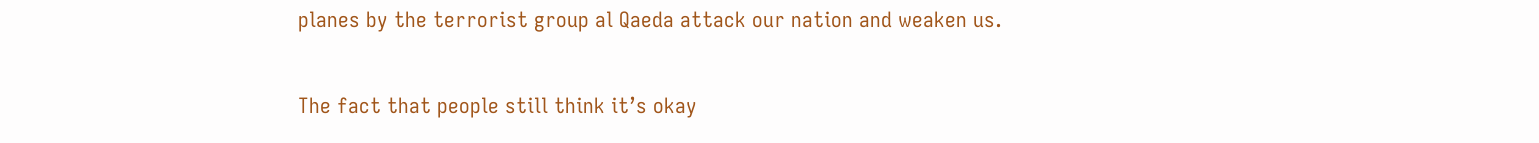planes by the terrorist group al Qaeda attack our nation and weaken us.

The fact that people still think it’s okay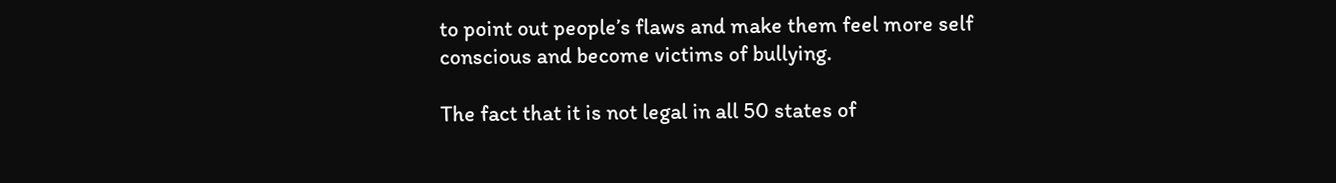to point out people’s flaws and make them feel more self conscious and become victims of bullying.

The fact that it is not legal in all 50 states of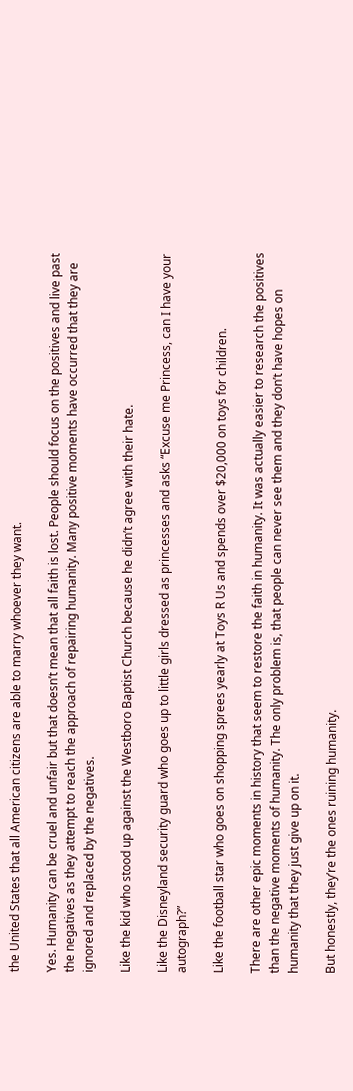the United States that all American citizens are able to marry whoever they want.

Yes. Humanity can be cruel and unfair but that doesn’t mean that all faith is lost. People should focus on the positives and live past the negatives as they attempt to reach the approach of repairing humanity. Many positive moments have occurred that they are ignored and replaced by the negatives.

Like the kid who stood up against the Westboro Baptist Church because he didn’t agree with their hate.

Like the Disneyland security guard who goes up to little girls dressed as princesses and asks “Excuse me Princess, can I have your autograph?”

Like the football star who goes on shopping sprees yearly at Toys R Us and spends over $20,000 on toys for children.

There are other epic moments in history that seem to restore the faith in humanity. It was actually easier to research the positives than the negative moments of humanity. The only problem is, that people can never see them and they don’t have hopes on humanity that they just give up on it.

But honestly, they’re the ones ruining humanity.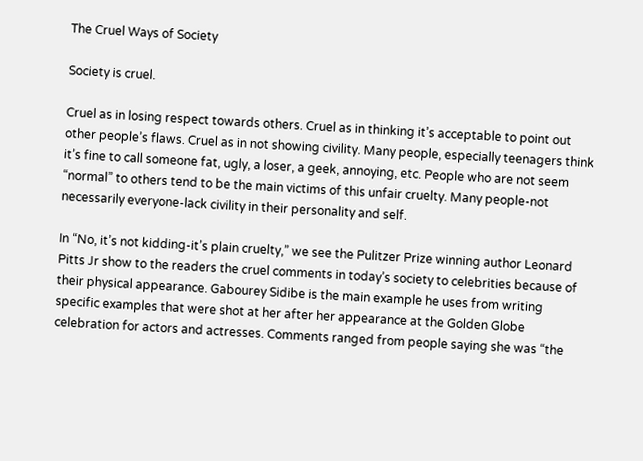The Cruel Ways of Society

Society is cruel.

Cruel as in losing respect towards others. Cruel as in thinking it’s acceptable to point out other people’s flaws. Cruel as in not showing civility. Many people, especially teenagers think it’s fine to call someone fat, ugly, a loser, a geek, annoying, etc. People who are not seem “normal” to others tend to be the main victims of this unfair cruelty. Many people-not necessarily everyone-lack civility in their personality and self.

In “No, it’s not kidding-it’s plain cruelty,” we see the Pulitzer Prize winning author Leonard Pitts Jr show to the readers the cruel comments in today’s society to celebrities because of their physical appearance. Gabourey Sidibe is the main example he uses from writing specific examples that were shot at her after her appearance at the Golden Globe celebration for actors and actresses. Comments ranged from people saying she was “the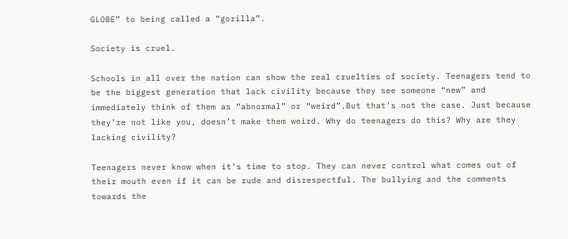GLOBE” to being called a “gorilla”.

Society is cruel.

Schools in all over the nation can show the real cruelties of society. Teenagers tend to be the biggest generation that lack civility because they see someone “new” and immediately think of them as “abnormal” or “weird”.But that’s not the case. Just because they’re not like you, doesn’t make them weird. Why do teenagers do this? Why are they lacking civility?

Teenagers never know when it’s time to stop. They can never control what comes out of their mouth even if it can be rude and disrespectful. The bullying and the comments towards the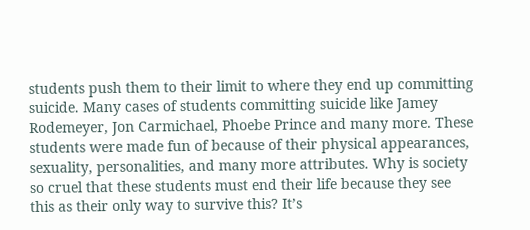students push them to their limit to where they end up committing suicide. Many cases of students committing suicide like Jamey Rodemeyer, Jon Carmichael, Phoebe Prince and many more. These students were made fun of because of their physical appearances, sexuality, personalities, and many more attributes. Why is society so cruel that these students must end their life because they see this as their only way to survive this? It’s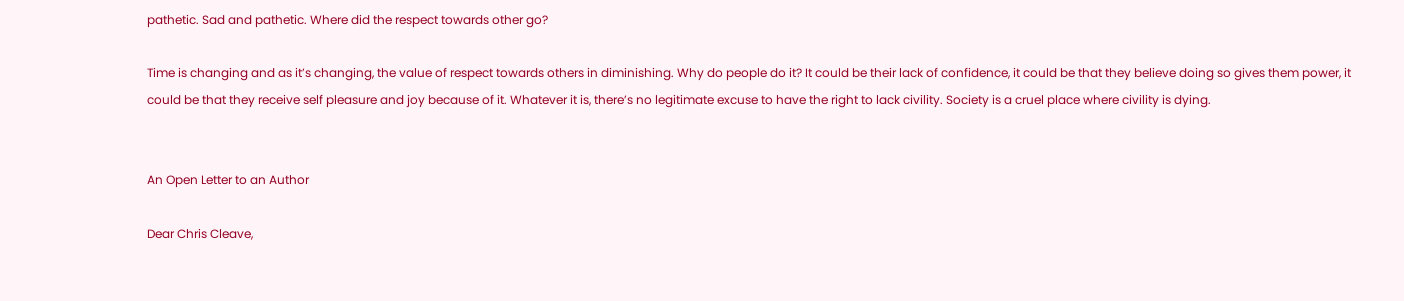pathetic. Sad and pathetic. Where did the respect towards other go?

Time is changing and as it’s changing, the value of respect towards others in diminishing. Why do people do it? It could be their lack of confidence, it could be that they believe doing so gives them power, it could be that they receive self pleasure and joy because of it. Whatever it is, there’s no legitimate excuse to have the right to lack civility. Society is a cruel place where civility is dying.


An Open Letter to an Author

Dear Chris Cleave,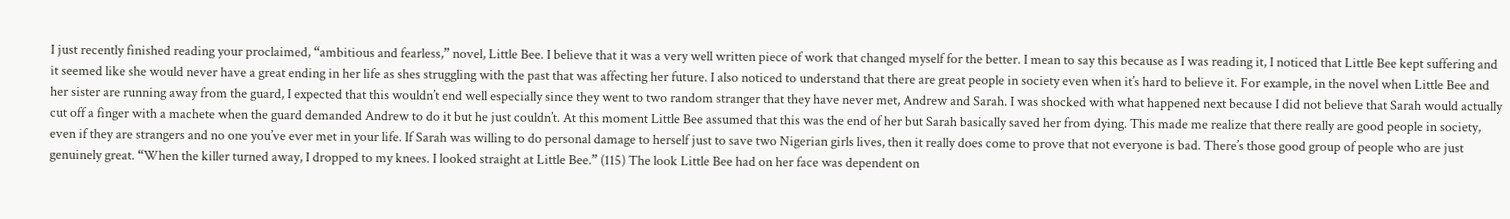I just recently finished reading your proclaimed, “ambitious and fearless,” novel, Little Bee. I believe that it was a very well written piece of work that changed myself for the better. I mean to say this because as I was reading it, I noticed that Little Bee kept suffering and it seemed like she would never have a great ending in her life as shes struggling with the past that was affecting her future. I also noticed to understand that there are great people in society even when it’s hard to believe it. For example, in the novel when Little Bee and her sister are running away from the guard, I expected that this wouldn’t end well especially since they went to two random stranger that they have never met, Andrew and Sarah. I was shocked with what happened next because I did not believe that Sarah would actually cut off a finger with a machete when the guard demanded Andrew to do it but he just couldn’t. At this moment Little Bee assumed that this was the end of her but Sarah basically saved her from dying. This made me realize that there really are good people in society, even if they are strangers and no one you’ve ever met in your life. If Sarah was willing to do personal damage to herself just to save two Nigerian girls lives, then it really does come to prove that not everyone is bad. There’s those good group of people who are just genuinely great. “When the killer turned away, I dropped to my knees. I looked straight at Little Bee.” (115) The look Little Bee had on her face was dependent on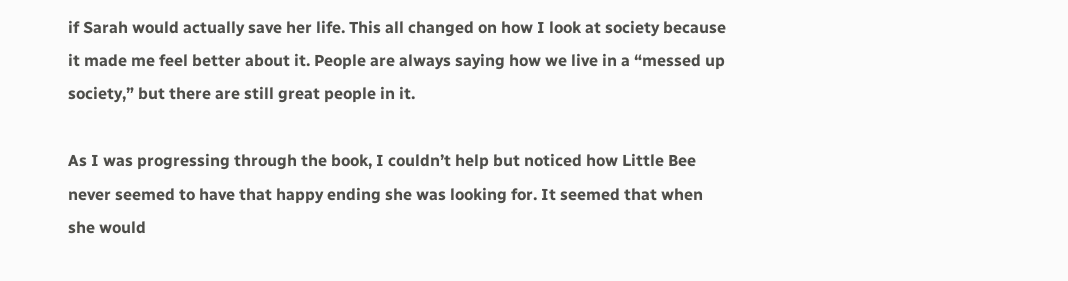if Sarah would actually save her life. This all changed on how I look at society because it made me feel better about it. People are always saying how we live in a “messed up society,” but there are still great people in it.

As I was progressing through the book, I couldn’t help but noticed how Little Bee never seemed to have that happy ending she was looking for. It seemed that when she would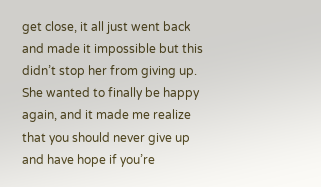get close, it all just went back and made it impossible but this didn’t stop her from giving up. She wanted to finally be happy again, and it made me realize that you should never give up and have hope if you’re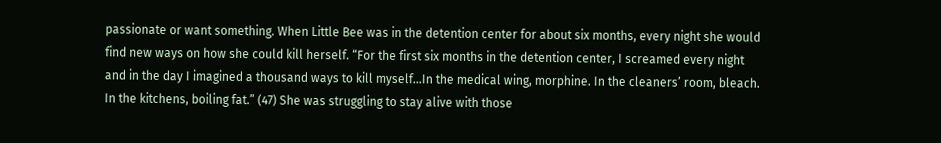passionate or want something. When Little Bee was in the detention center for about six months, every night she would find new ways on how she could kill herself. “For the first six months in the detention center, I screamed every night and in the day I imagined a thousand ways to kill myself…In the medical wing, morphine. In the cleaners’ room, bleach. In the kitchens, boiling fat.” (47) She was struggling to stay alive with those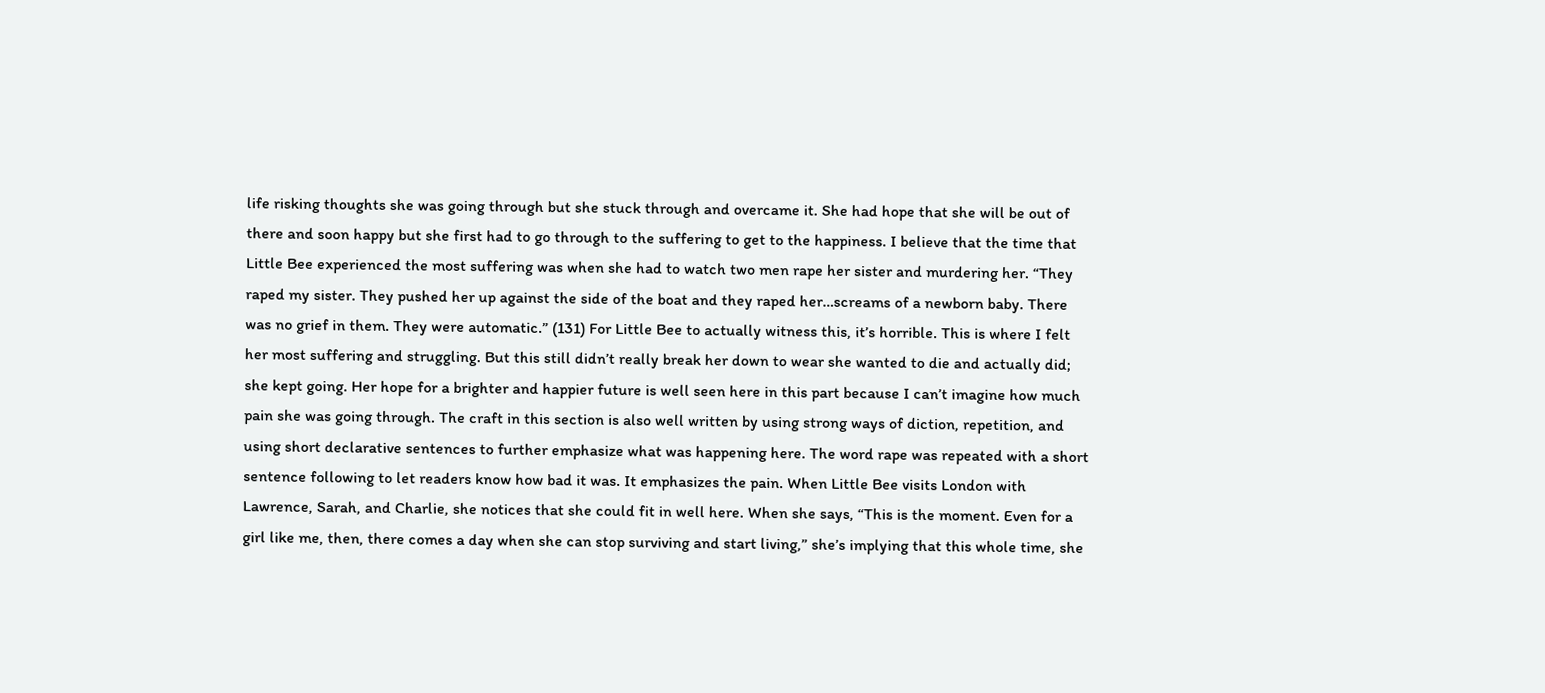life risking thoughts she was going through but she stuck through and overcame it. She had hope that she will be out of there and soon happy but she first had to go through to the suffering to get to the happiness. I believe that the time that Little Bee experienced the most suffering was when she had to watch two men rape her sister and murdering her. “They raped my sister. They pushed her up against the side of the boat and they raped her…screams of a newborn baby. There was no grief in them. They were automatic.” (131) For Little Bee to actually witness this, it’s horrible. This is where I felt her most suffering and struggling. But this still didn’t really break her down to wear she wanted to die and actually did; she kept going. Her hope for a brighter and happier future is well seen here in this part because I can’t imagine how much pain she was going through. The craft in this section is also well written by using strong ways of diction, repetition, and using short declarative sentences to further emphasize what was happening here. The word rape was repeated with a short sentence following to let readers know how bad it was. It emphasizes the pain. When Little Bee visits London with Lawrence, Sarah, and Charlie, she notices that she could fit in well here. When she says, “This is the moment. Even for a girl like me, then, there comes a day when she can stop surviving and start living,” she’s implying that this whole time, she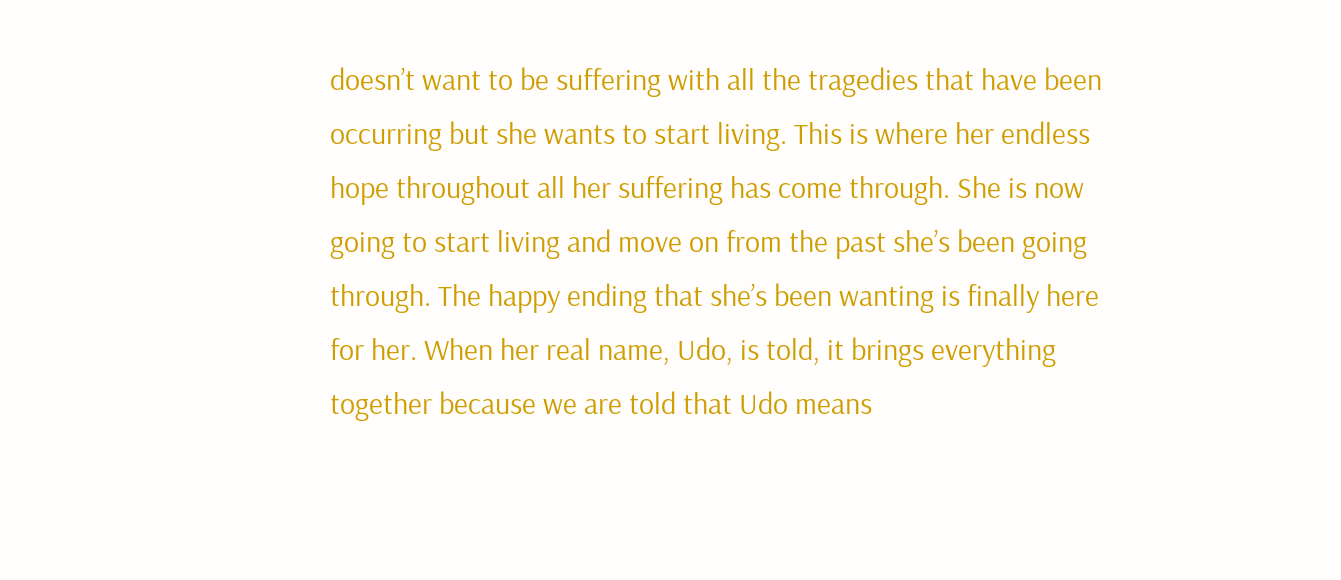doesn’t want to be suffering with all the tragedies that have been occurring but she wants to start living. This is where her endless hope throughout all her suffering has come through. She is now going to start living and move on from the past she’s been going through. The happy ending that she’s been wanting is finally here for her. When her real name, Udo, is told, it brings everything together because we are told that Udo means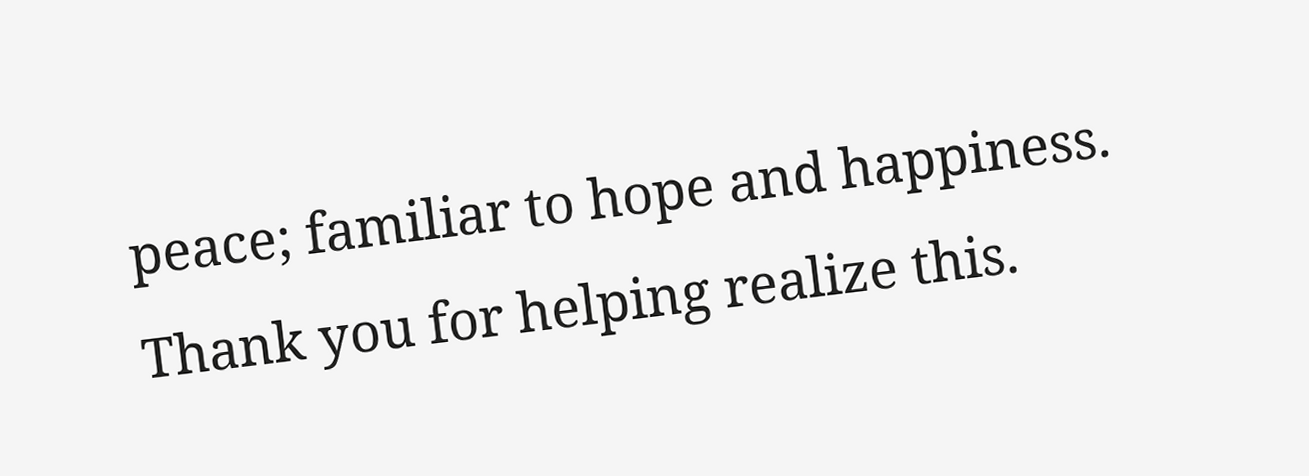peace; familiar to hope and happiness. Thank you for helping realize this.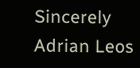Sincerely Adrian Leos